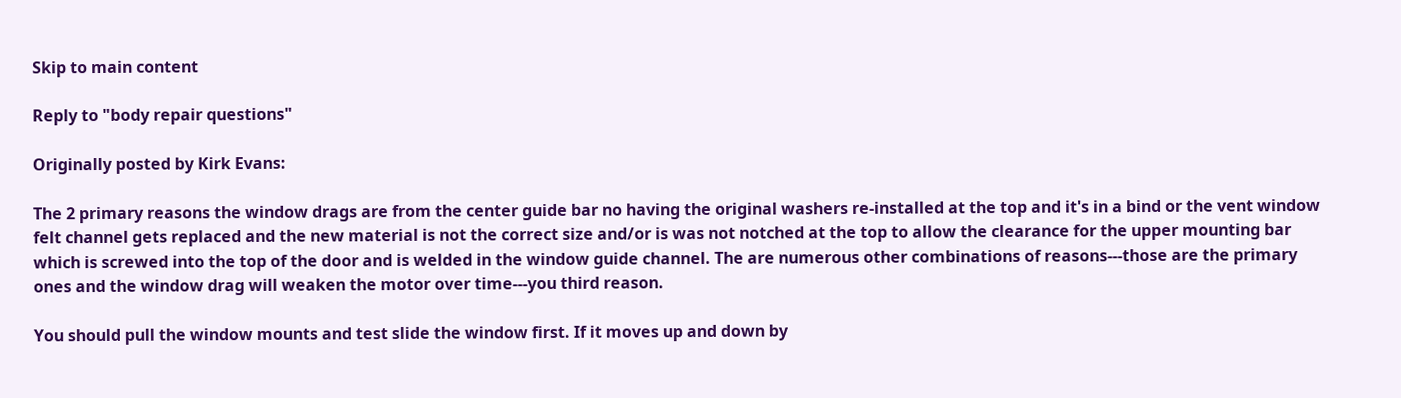Skip to main content

Reply to "body repair questions"

Originally posted by Kirk Evans:

The 2 primary reasons the window drags are from the center guide bar no having the original washers re-installed at the top and it's in a bind or the vent window felt channel gets replaced and the new material is not the correct size and/or is was not notched at the top to allow the clearance for the upper mounting bar which is screwed into the top of the door and is welded in the window guide channel. The are numerous other combinations of reasons---those are the primary ones and the window drag will weaken the motor over time---you third reason.

You should pull the window mounts and test slide the window first. If it moves up and down by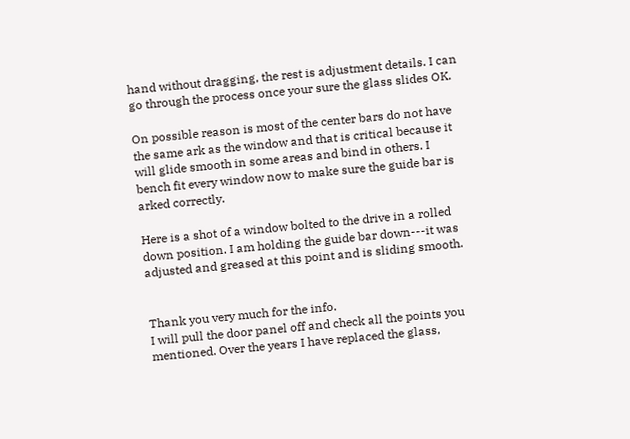hand without dragging, the rest is adjustment details. I can go through the process once your sure the glass slides OK.

On possible reason is most of the center bars do not have the same ark as the window and that is critical because it will glide smooth in some areas and bind in others. I bench fit every window now to make sure the guide bar is arked correctly.

Here is a shot of a window bolted to the drive in a rolled down position. I am holding the guide bar down---it was adjusted and greased at this point and is sliding smooth.


Thank you very much for the info.
I will pull the door panel off and check all the points you mentioned. Over the years I have replaced the glass,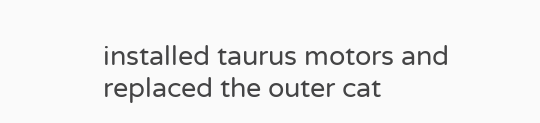installed taurus motors and replaced the outer cat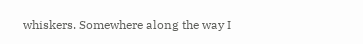whiskers. Somewhere along the way I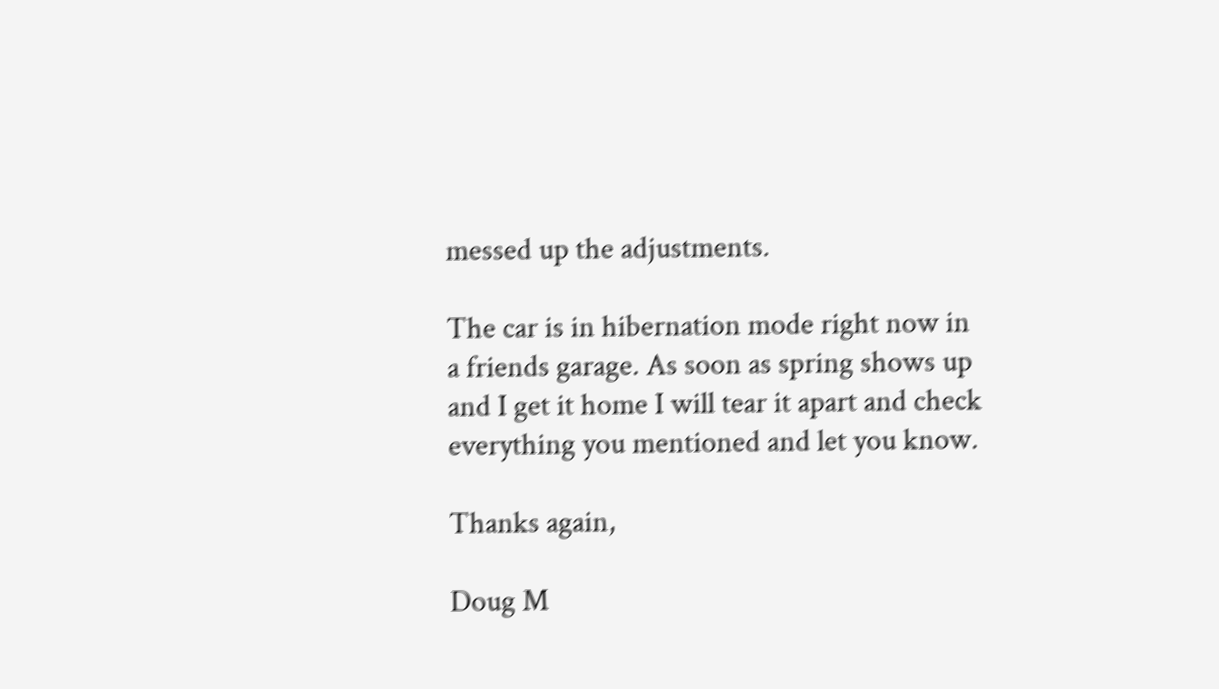messed up the adjustments.

The car is in hibernation mode right now in a friends garage. As soon as spring shows up and I get it home I will tear it apart and check everything you mentioned and let you know.

Thanks again,

Doug M